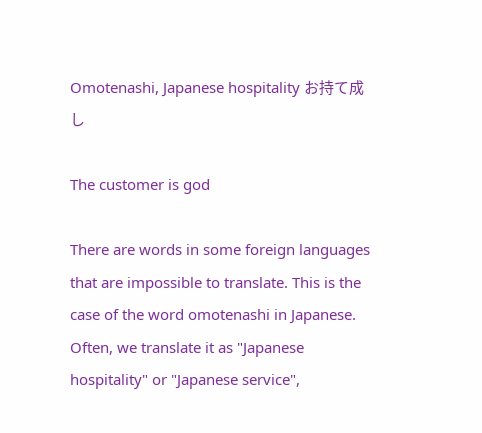Omotenashi, Japanese hospitality お持て成し

The customer is god

There are words in some foreign languages that are impossible to translate. This is the case of the word omotenashi in Japanese. Often, we translate it as "Japanese hospitality" or "Japanese service",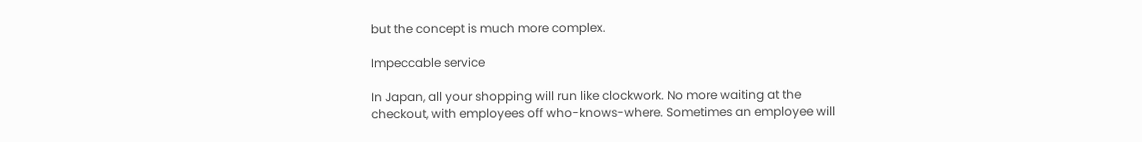but the concept is much more complex.

Impeccable service

In Japan, all your shopping will run like clockwork. No more waiting at the checkout, with employees off who-knows-where. Sometimes an employee will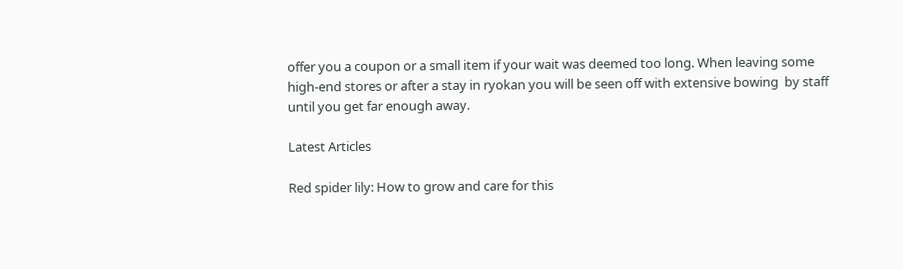offer you a coupon or a small item if your wait was deemed too long. When leaving some high-end stores or after a stay in ryokan you will be seen off with extensive bowing  by staff until you get far enough away.

Latest Articles

Red spider lily: How to grow and care for this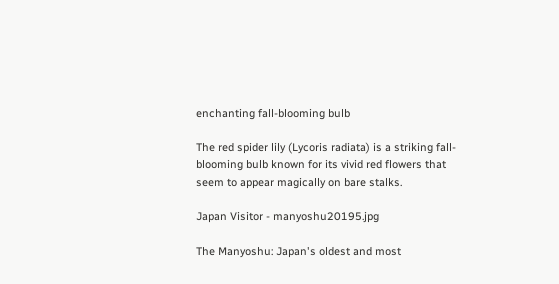enchanting fall-blooming bulb

The red spider lily (Lycoris radiata) is a striking fall-blooming bulb known for its vivid red flowers that seem to appear magically on bare stalks.

Japan Visitor - manyoshu20195.jpg

The Manyoshu: Japan's oldest and most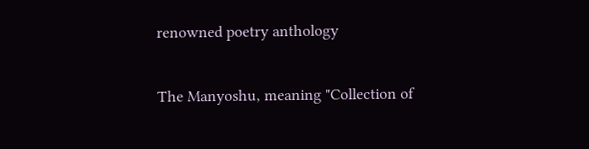renowned poetry anthology

The Manyoshu, meaning "Collection of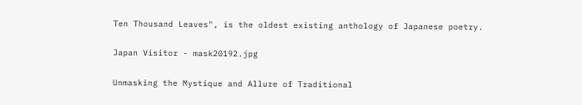Ten Thousand Leaves", is the oldest existing anthology of Japanese poetry.

Japan Visitor - mask20192.jpg

Unmasking the Mystique and Allure of Traditional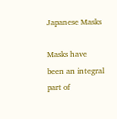Japanese Masks

Masks have been an integral part of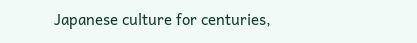Japanese culture for centuries,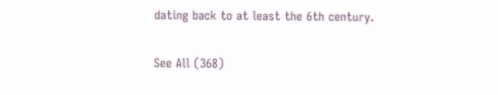dating back to at least the 6th century.

See All (368)